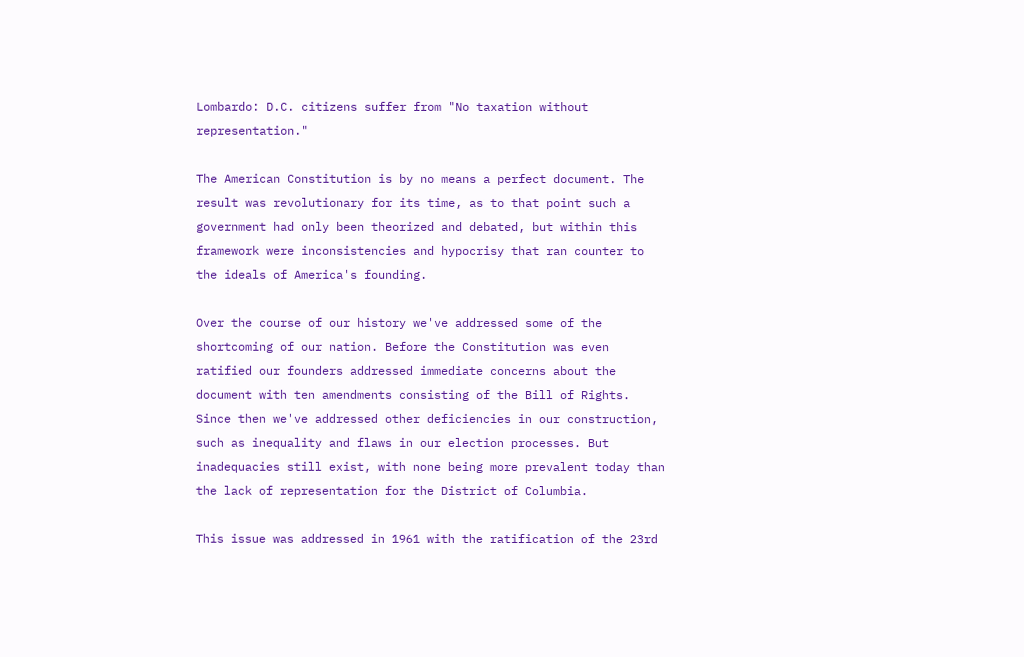Lombardo: D.C. citizens suffer from "No taxation without representation."

The American Constitution is by no means a perfect document. The result was revolutionary for its time, as to that point such a government had only been theorized and debated, but within this framework were inconsistencies and hypocrisy that ran counter to the ideals of America's founding.

Over the course of our history we've addressed some of the shortcoming of our nation. Before the Constitution was even ratified our founders addressed immediate concerns about the document with ten amendments consisting of the Bill of Rights. Since then we've addressed other deficiencies in our construction, such as inequality and flaws in our election processes. But inadequacies still exist, with none being more prevalent today than the lack of representation for the District of Columbia.

This issue was addressed in 1961 with the ratification of the 23rd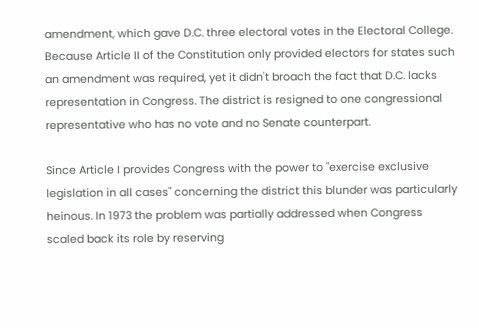amendment, which gave D.C. three electoral votes in the Electoral College. Because Article II of the Constitution only provided electors for states such an amendment was required, yet it didn't broach the fact that D.C. lacks representation in Congress. The district is resigned to one congressional representative who has no vote and no Senate counterpart.

Since Article I provides Congress with the power to "exercise exclusive legislation in all cases" concerning the district this blunder was particularly heinous. In 1973 the problem was partially addressed when Congress scaled back its role by reserving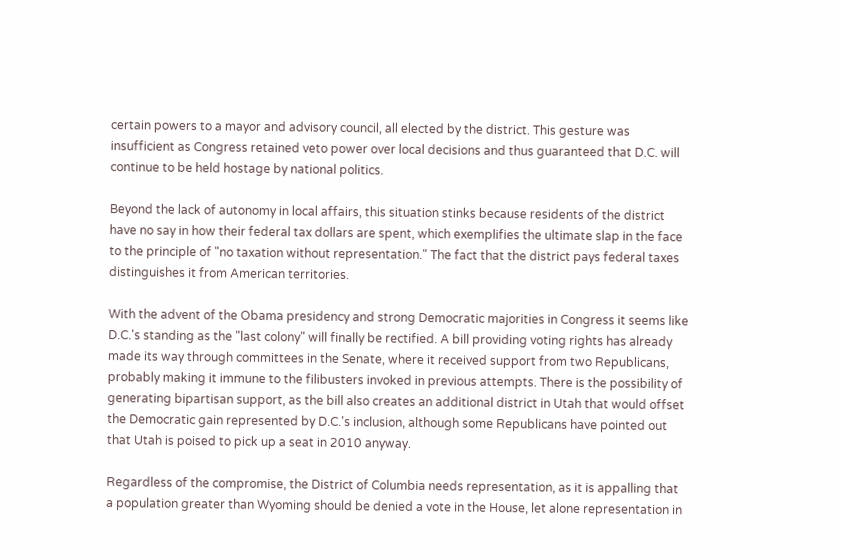certain powers to a mayor and advisory council, all elected by the district. This gesture was insufficient as Congress retained veto power over local decisions and thus guaranteed that D.C. will continue to be held hostage by national politics.

Beyond the lack of autonomy in local affairs, this situation stinks because residents of the district have no say in how their federal tax dollars are spent, which exemplifies the ultimate slap in the face to the principle of "no taxation without representation." The fact that the district pays federal taxes distinguishes it from American territories.

With the advent of the Obama presidency and strong Democratic majorities in Congress it seems like D.C.'s standing as the "last colony" will finally be rectified. A bill providing voting rights has already made its way through committees in the Senate, where it received support from two Republicans, probably making it immune to the filibusters invoked in previous attempts. There is the possibility of generating bipartisan support, as the bill also creates an additional district in Utah that would offset the Democratic gain represented by D.C.'s inclusion, although some Republicans have pointed out that Utah is poised to pick up a seat in 2010 anyway.

Regardless of the compromise, the District of Columbia needs representation, as it is appalling that a population greater than Wyoming should be denied a vote in the House, let alone representation in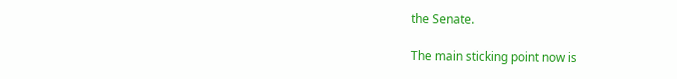the Senate.

The main sticking point now is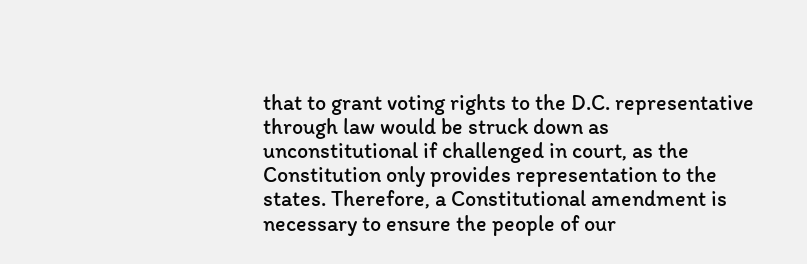that to grant voting rights to the D.C. representative through law would be struck down as unconstitutional if challenged in court, as the Constitution only provides representation to the states. Therefore, a Constitutional amendment is necessary to ensure the people of our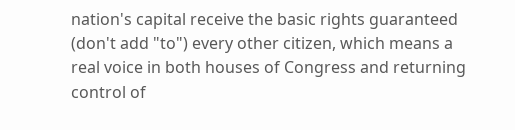nation's capital receive the basic rights guaranteed (don't add "to") every other citizen, which means a real voice in both houses of Congress and returning control of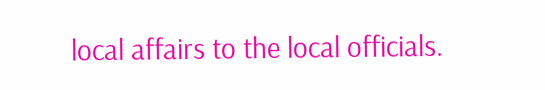local affairs to the local officials.